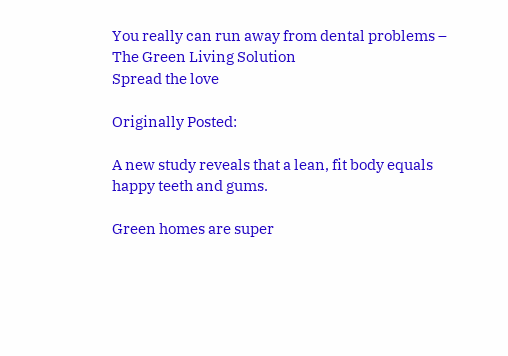You really can run away from dental problems – The Green Living Solution
Spread the love

Originally Posted:

A new study reveals that a lean, fit body equals happy teeth and gums.

Green homes are super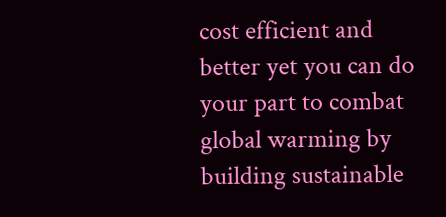cost efficient and better yet you can do your part to combat global warming by building sustainable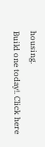housing.
Build one today!. Click here